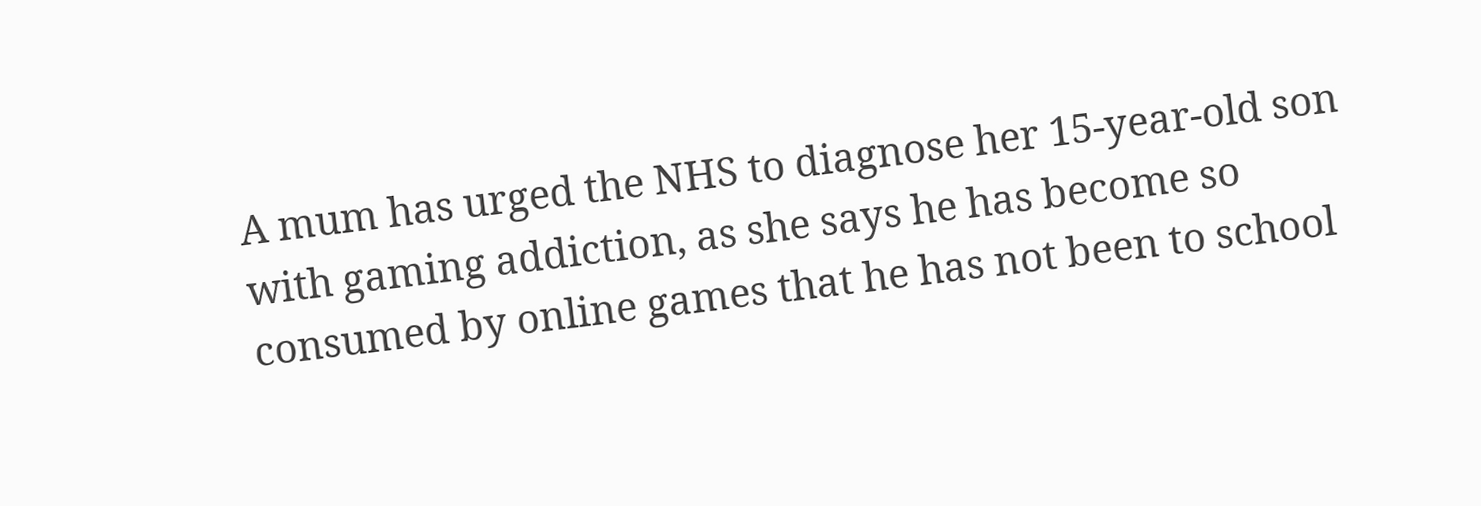A mum has urged the NHS to diagnose her 15-year-old son with gaming addiction, as she says he has become so consumed by online games that he has not been to school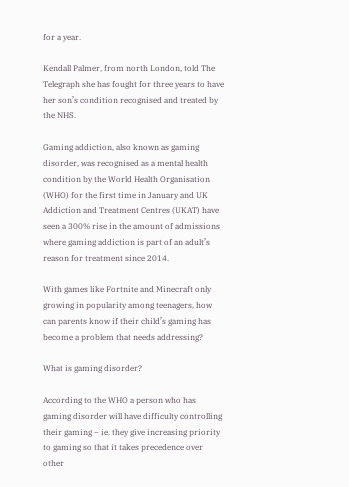for a year.

Kendall Palmer, from north London, told The Telegraph she has fought for three years to have her son’s condition recognised and treated by the NHS.

Gaming addiction, also known as gaming disorder, was recognised as a mental health condition by the World Health Organisation (WHO) for the first time in January and UK Addiction and Treatment Centres (UKAT) have seen a 300% rise in the amount of admissions where gaming addiction is part of an adult’s reason for treatment since 2014.

With games like Fortnite and Minecraft only growing in popularity among teenagers, how can parents know if their child’s gaming has become a problem that needs addressing?

What is gaming disorder?

According to the WHO a person who has gaming disorder will have difficulty controlling their gaming – ie. they give increasing priority to gaming so that it takes precedence over other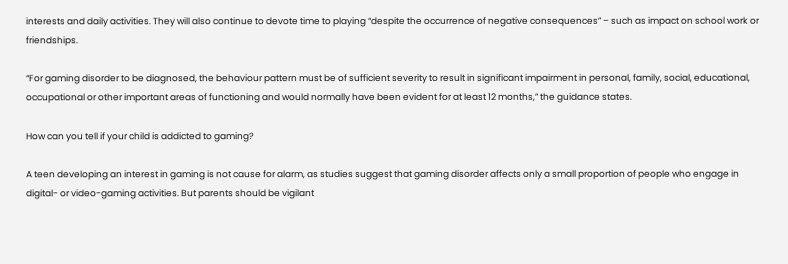interests and daily activities. They will also continue to devote time to playing “despite the occurrence of negative consequences” – such as impact on school work or friendships.

“For gaming disorder to be diagnosed, the behaviour pattern must be of sufficient severity to result in significant impairment in personal, family, social, educational, occupational or other important areas of functioning and would normally have been evident for at least 12 months,” the guidance states.

How can you tell if your child is addicted to gaming?

A teen developing an interest in gaming is not cause for alarm, as studies suggest that gaming disorder affects only a small proportion of people who engage in digital- or video-gaming activities. But parents should be vigilant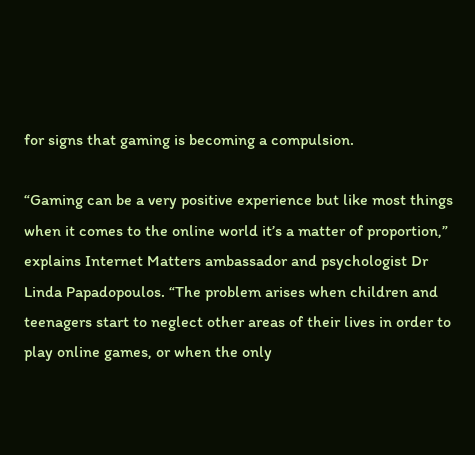for signs that gaming is becoming a compulsion.

“Gaming can be a very positive experience but like most things when it comes to the online world it’s a matter of proportion,” explains Internet Matters ambassador and psychologist Dr Linda Papadopoulos. “The problem arises when children and teenagers start to neglect other areas of their lives in order to play online games, or when the only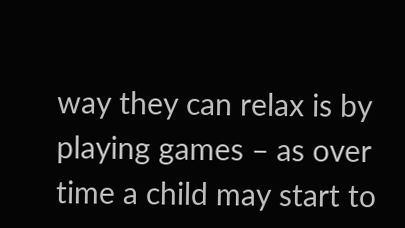way they can relax is by playing games – as over time a child may start to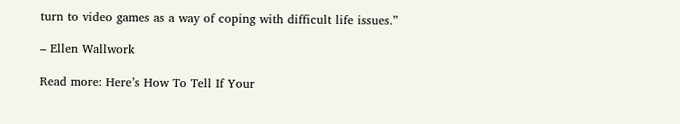turn to video games as a way of coping with difficult life issues.”

– Ellen Wallwork

Read more: Here’s How To Tell If Your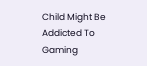Child Might Be Addicted To Gaming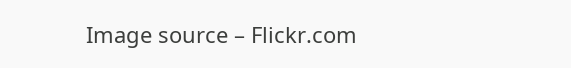Image source – Flickr.com